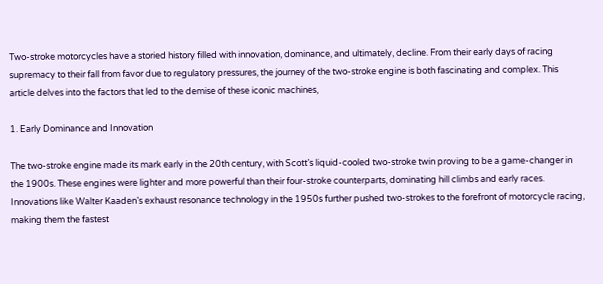Two-stroke motorcycles have a storied history filled with innovation, dominance, and ultimately, decline. From their early days of racing supremacy to their fall from favor due to regulatory pressures, the journey of the two-stroke engine is both fascinating and complex. This article delves into the factors that led to the demise of these iconic machines,

1. Early Dominance and Innovation

The two-stroke engine made its mark early in the 20th century, with Scott’s liquid-cooled two-stroke twin proving to be a game-changer in the 1900s. These engines were lighter and more powerful than their four-stroke counterparts, dominating hill climbs and early races. Innovations like Walter Kaaden’s exhaust resonance technology in the 1950s further pushed two-strokes to the forefront of motorcycle racing, making them the fastest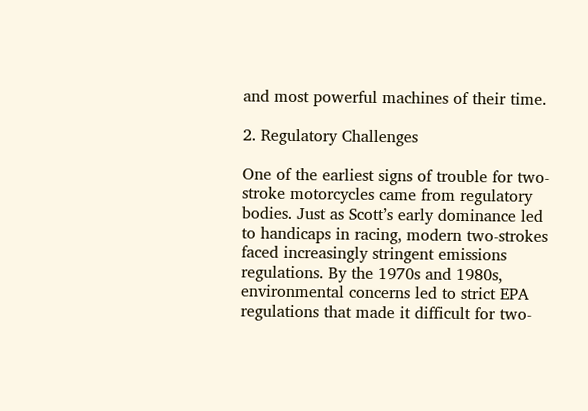and most powerful machines of their time.

2. Regulatory Challenges

One of the earliest signs of trouble for two-stroke motorcycles came from regulatory bodies. Just as Scott’s early dominance led to handicaps in racing, modern two-strokes faced increasingly stringent emissions regulations. By the 1970s and 1980s, environmental concerns led to strict EPA regulations that made it difficult for two-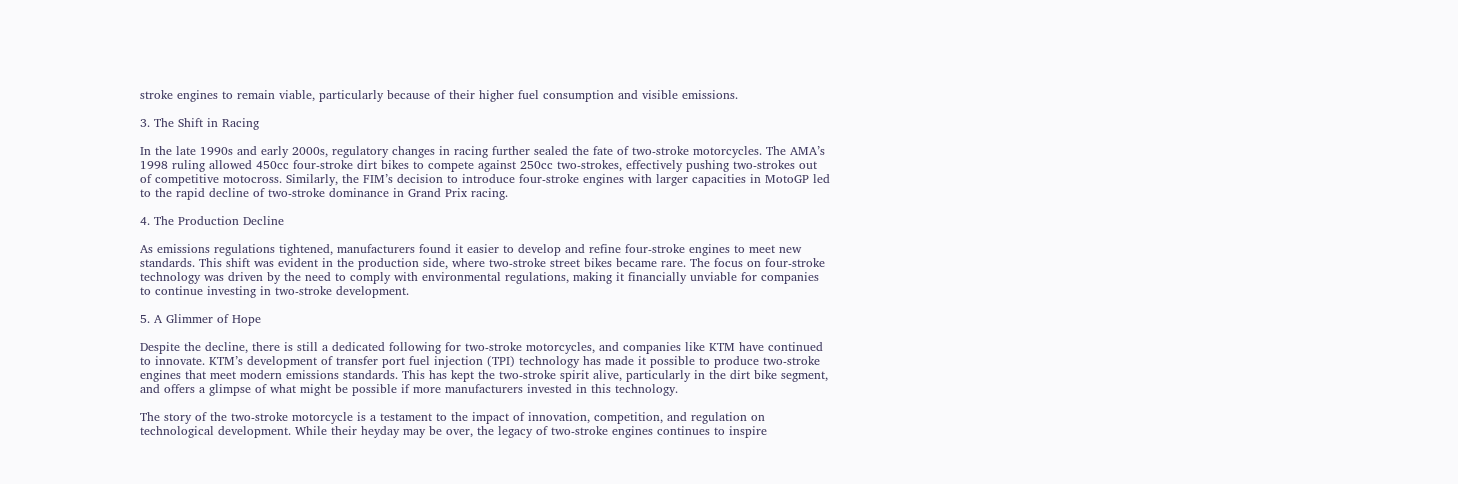stroke engines to remain viable, particularly because of their higher fuel consumption and visible emissions.

3. The Shift in Racing

In the late 1990s and early 2000s, regulatory changes in racing further sealed the fate of two-stroke motorcycles. The AMA’s 1998 ruling allowed 450cc four-stroke dirt bikes to compete against 250cc two-strokes, effectively pushing two-strokes out of competitive motocross. Similarly, the FIM’s decision to introduce four-stroke engines with larger capacities in MotoGP led to the rapid decline of two-stroke dominance in Grand Prix racing.

4. The Production Decline

As emissions regulations tightened, manufacturers found it easier to develop and refine four-stroke engines to meet new standards. This shift was evident in the production side, where two-stroke street bikes became rare. The focus on four-stroke technology was driven by the need to comply with environmental regulations, making it financially unviable for companies to continue investing in two-stroke development.

5. A Glimmer of Hope

Despite the decline, there is still a dedicated following for two-stroke motorcycles, and companies like KTM have continued to innovate. KTM’s development of transfer port fuel injection (TPI) technology has made it possible to produce two-stroke engines that meet modern emissions standards. This has kept the two-stroke spirit alive, particularly in the dirt bike segment, and offers a glimpse of what might be possible if more manufacturers invested in this technology.

The story of the two-stroke motorcycle is a testament to the impact of innovation, competition, and regulation on technological development. While their heyday may be over, the legacy of two-stroke engines continues to inspire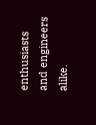enthusiasts and engineers alike.